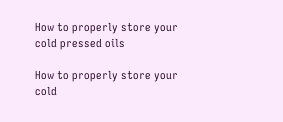How to properly store your cold pressed oils

How to properly store your cold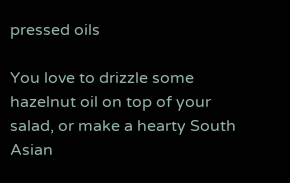pressed oils

You love to drizzle some hazelnut oil on top of your salad, or make a hearty South Asian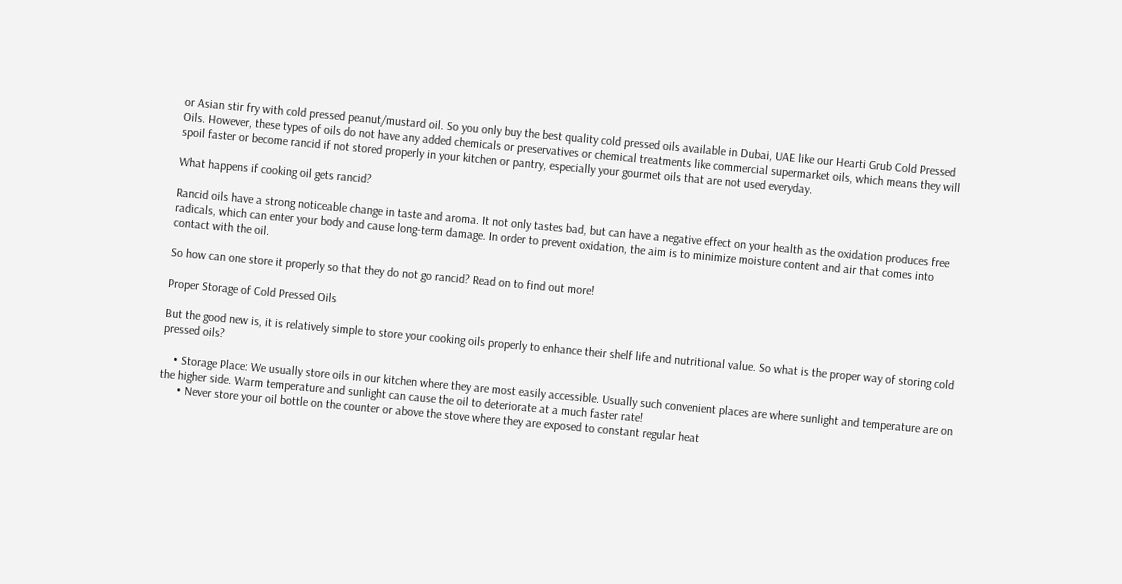or Asian stir fry with cold pressed peanut/mustard oil. So you only buy the best quality cold pressed oils available in Dubai, UAE like our Hearti Grub Cold Pressed Oils. However, these types of oils do not have any added chemicals or preservatives or chemical treatments like commercial supermarket oils, which means they will spoil faster or become rancid if not stored properly in your kitchen or pantry, especially your gourmet oils that are not used everyday.

What happens if cooking oil gets rancid?

Rancid oils have a strong noticeable change in taste and aroma. It not only tastes bad, but can have a negative effect on your health as the oxidation produces free radicals, which can enter your body and cause long-term damage. In order to prevent oxidation, the aim is to minimize moisture content and air that comes into contact with the oil.

So how can one store it properly so that they do not go rancid? Read on to find out more!

Proper Storage of Cold Pressed Oils

But the good new is, it is relatively simple to store your cooking oils properly to enhance their shelf life and nutritional value. So what is the proper way of storing cold pressed oils?

    • Storage Place: We usually store oils in our kitchen where they are most easily accessible. Usually such convenient places are where sunlight and temperature are on the higher side. Warm temperature and sunlight can cause the oil to deteriorate at a much faster rate!
      • Never store your oil bottle on the counter or above the stove where they are exposed to constant regular heat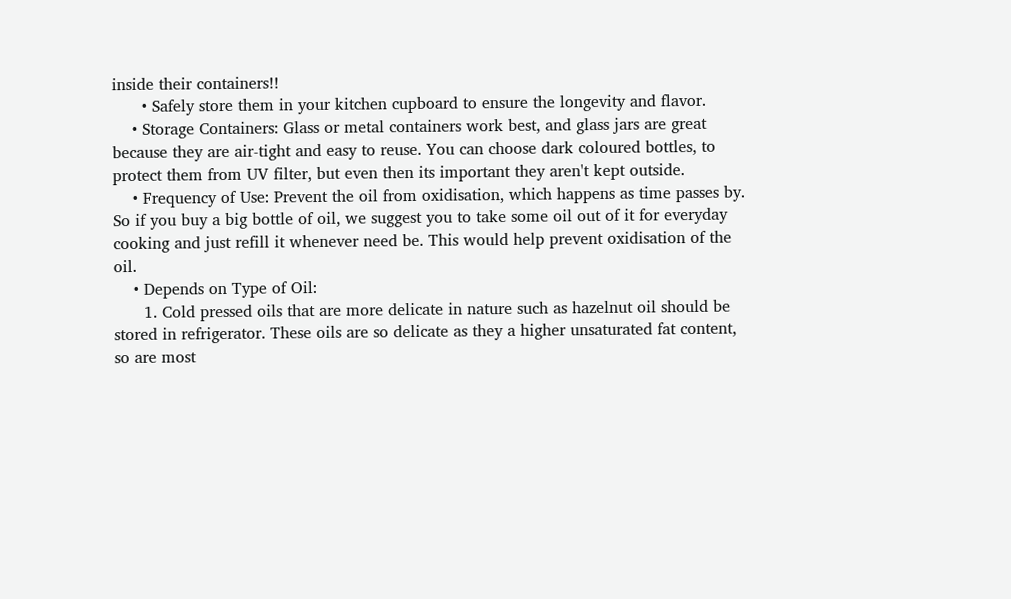inside their containers!!
      • Safely store them in your kitchen cupboard to ensure the longevity and flavor.
    • Storage Containers: Glass or metal containers work best, and glass jars are great because they are air-tight and easy to reuse. You can choose dark coloured bottles, to protect them from UV filter, but even then its important they aren't kept outside.
    • Frequency of Use: Prevent the oil from oxidisation, which happens as time passes by. So if you buy a big bottle of oil, we suggest you to take some oil out of it for everyday cooking and just refill it whenever need be. This would help prevent oxidisation of the oil.
    • Depends on Type of Oil:
      1. Cold pressed oils that are more delicate in nature such as hazelnut oil should be stored in refrigerator. These oils are so delicate as they a higher unsaturated fat content, so are most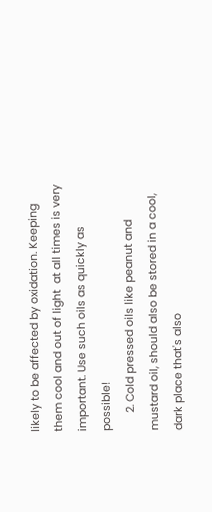likely to be affected by oxidation. Keeping them cool and out of light  at all times is very important. Use such oils as quickly as possible!
      2. Cold pressed oils like peanut and mustard oil, should also be stored in a cool, dark place that's also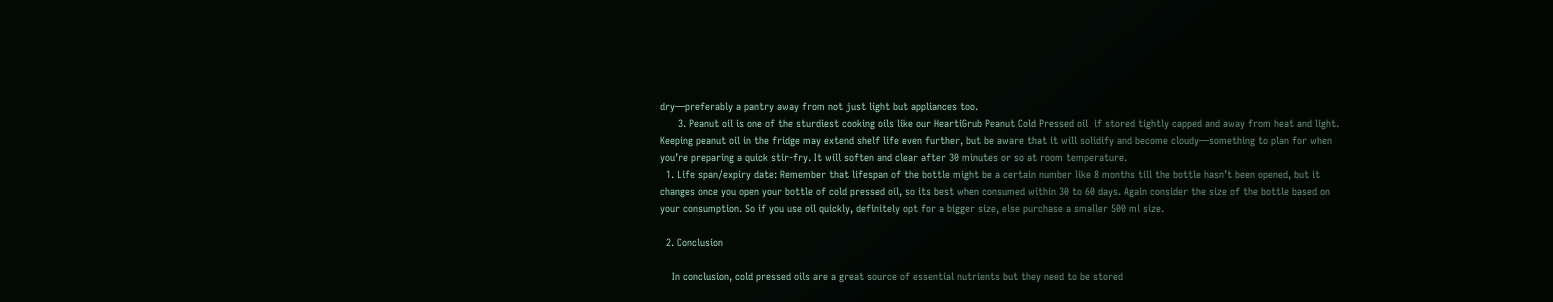dry—preferably a pantry away from not just light but appliances too.
      3. Peanut oil is one of the sturdiest cooking oils like our HeartiGrub Peanut Cold Pressed oil  if stored tightly capped and away from heat and light. Keeping peanut oil in the fridge may extend shelf life even further, but be aware that it will solidify and become cloudy—something to plan for when you’re preparing a quick stir-fry. It will soften and clear after 30 minutes or so at room temperature.
  1. Life span/expiry date: Remember that lifespan of the bottle might be a certain number like 8 months till the bottle hasn’t been opened, but it changes once you open your bottle of cold pressed oil, so its best when consumed within 30 to 60 days. Again consider the size of the bottle based on your consumption. So if you use oil quickly, definitely opt for a bigger size, else purchase a smaller 500 ml size.

  2. Conclusion

    In conclusion, cold pressed oils are a great source of essential nutrients but they need to be stored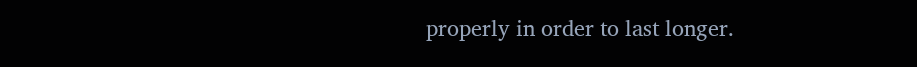properly in order to last longer.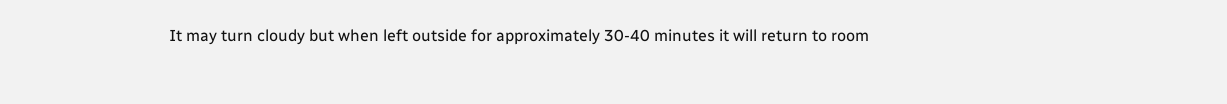It may turn cloudy but when left outside for approximately 30-40 minutes it will return to room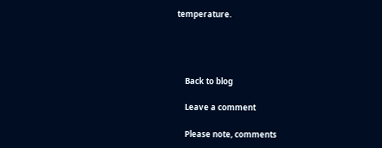temperature.




    Back to blog

    Leave a comment

    Please note, comments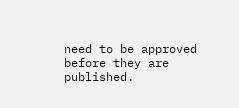need to be approved before they are published.